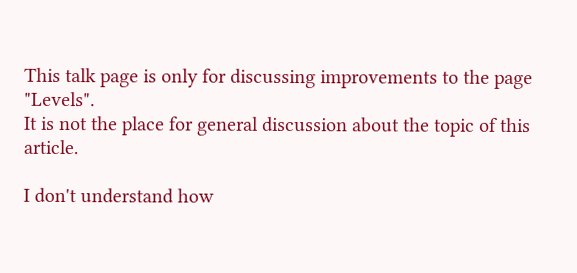This talk page is only for discussing improvements to the page "Levels".
It is not the place for general discussion about the topic of this article.

I don't understand how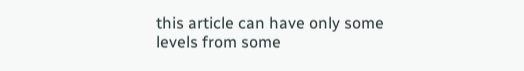this article can have only some levels from some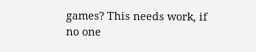games? This needs work, if no one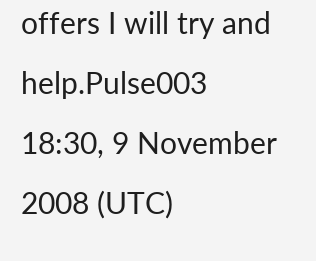offers I will try and help.Pulse003 18:30, 9 November 2008 (UTC)